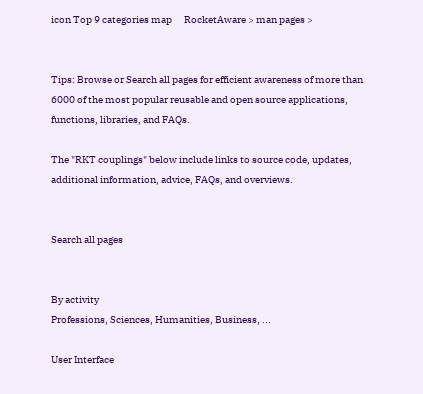icon Top 9 categories map      RocketAware > man pages >


Tips: Browse or Search all pages for efficient awareness of more than 6000 of the most popular reusable and open source applications, functions, libraries, and FAQs.

The "RKT couplings" below include links to source code, updates, additional information, advice, FAQs, and overviews.


Search all pages


By activity
Professions, Sciences, Humanities, Business, ...

User Interface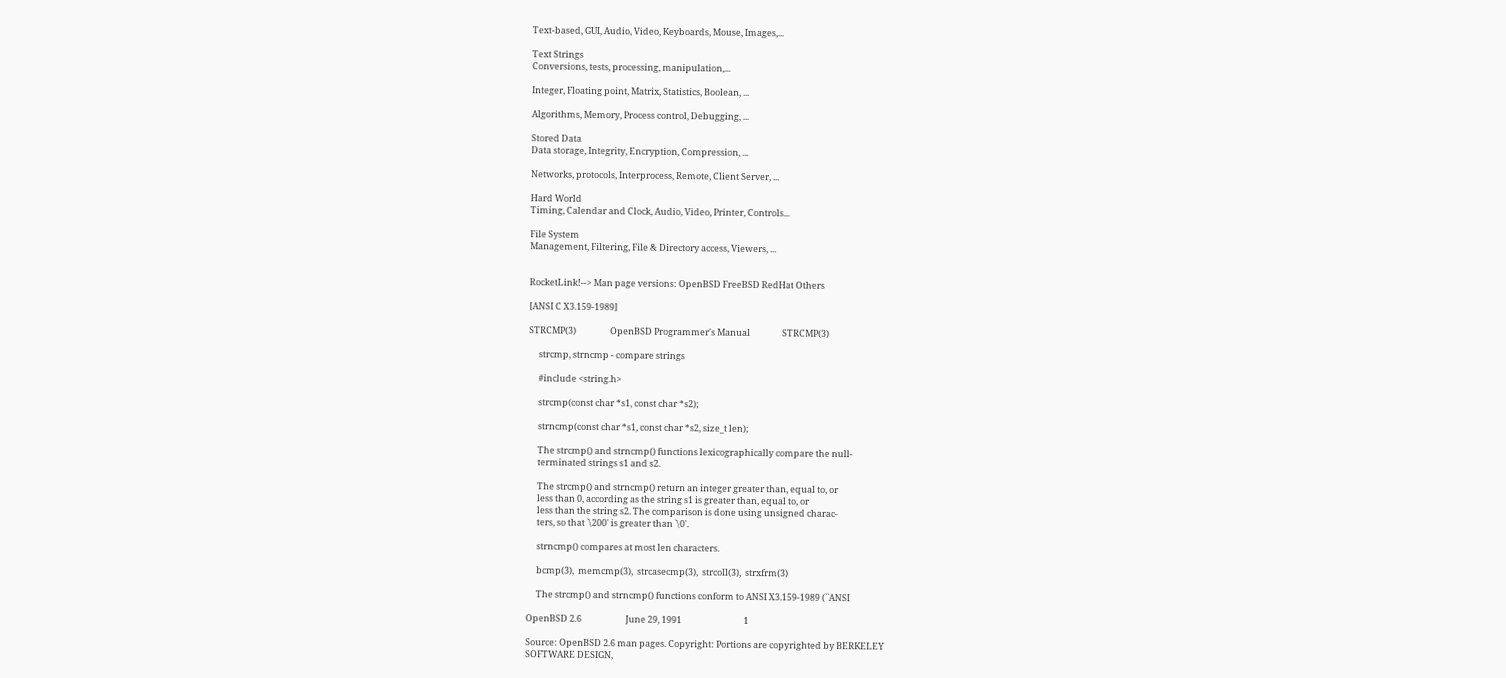Text-based, GUI, Audio, Video, Keyboards, Mouse, Images,...

Text Strings
Conversions, tests, processing, manipulation,...

Integer, Floating point, Matrix, Statistics, Boolean, ...

Algorithms, Memory, Process control, Debugging, ...

Stored Data
Data storage, Integrity, Encryption, Compression, ...

Networks, protocols, Interprocess, Remote, Client Server, ...

Hard World
Timing, Calendar and Clock, Audio, Video, Printer, Controls...

File System
Management, Filtering, File & Directory access, Viewers, ...


RocketLink!--> Man page versions: OpenBSD FreeBSD RedHat Others

[ANSI C X3.159-1989]

STRCMP(3)                 OpenBSD Programmer's Manual                STRCMP(3)

     strcmp, strncmp - compare strings

     #include <string.h>

     strcmp(const char *s1, const char *s2);

     strncmp(const char *s1, const char *s2, size_t len);

     The strcmp() and strncmp() functions lexicographically compare the null-
     terminated strings s1 and s2.

     The strcmp() and strncmp() return an integer greater than, equal to, or
     less than 0, according as the string s1 is greater than, equal to, or
     less than the string s2. The comparison is done using unsigned charac-
     ters, so that `\200' is greater than `\0'.

     strncmp() compares at most len characters.

     bcmp(3),  memcmp(3),  strcasecmp(3),  strcoll(3),  strxfrm(3)

     The strcmp() and strncmp() functions conform to ANSI X3.159-1989 (``ANSI

OpenBSD 2.6                      June 29, 1991                               1

Source: OpenBSD 2.6 man pages. Copyright: Portions are copyrighted by BERKELEY
SOFTWARE DESIGN,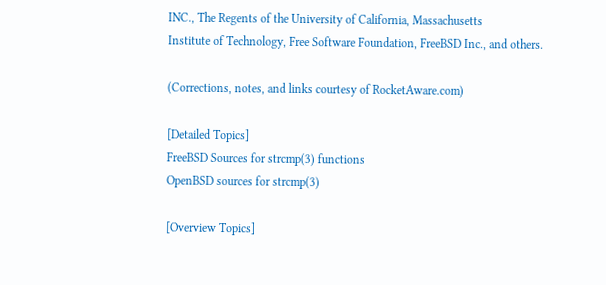INC., The Regents of the University of California, Massachusetts
Institute of Technology, Free Software Foundation, FreeBSD Inc., and others.

(Corrections, notes, and links courtesy of RocketAware.com)

[Detailed Topics]
FreeBSD Sources for strcmp(3) functions
OpenBSD sources for strcmp(3)

[Overview Topics]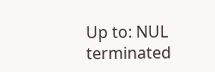Up to: NUL terminated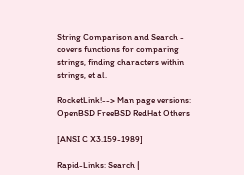String Comparison and Search - covers functions for comparing strings, finding characters within strings, et al.

RocketLink!--> Man page versions: OpenBSD FreeBSD RedHat Others

[ANSI C X3.159-1989]

Rapid-Links: Search |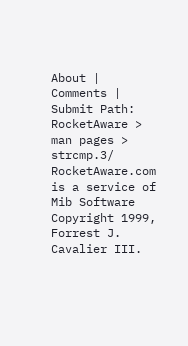About | Comments | Submit Path: RocketAware > man pages > strcmp.3/
RocketAware.com is a service of Mib Software
Copyright 1999, Forrest J. Cavalier III.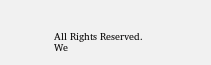All Rights Reserved.
We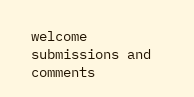welcome submissions and comments